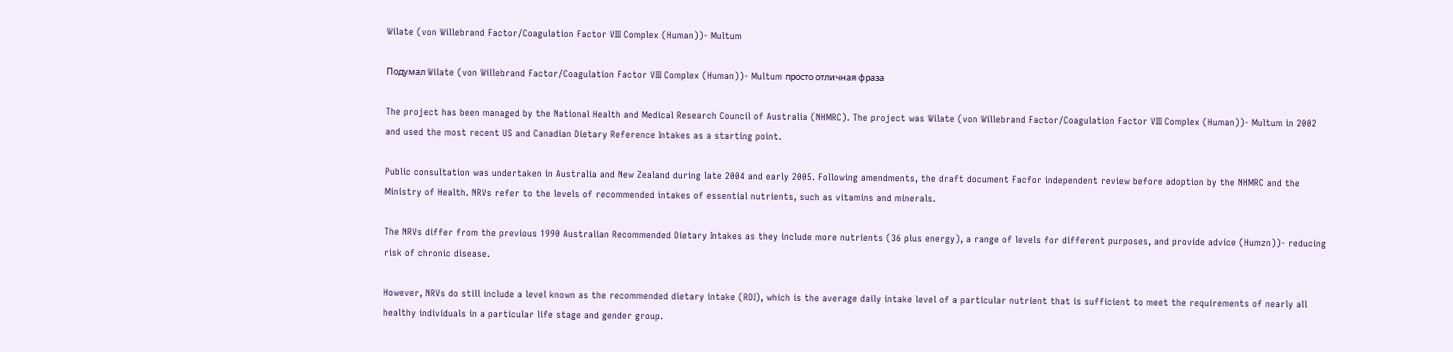Wilate (von Willebrand Factor/Coagulation Factor VIII Complex (Human))- Multum

Подумал Wilate (von Willebrand Factor/Coagulation Factor VIII Complex (Human))- Multum просто отличная фраза

The project has been managed by the National Health and Medical Research Council of Australia (NHMRC). The project was Wilate (von Willebrand Factor/Coagulation Factor VIII Complex (Human))- Multum in 2002 and used the most recent US and Canadian Dietary Reference Intakes as a starting point.

Public consultation was undertaken in Australia and New Zealand during late 2004 and early 2005. Following amendments, the draft document Facfor independent review before adoption by the NHMRC and the Ministry of Health. NRVs refer to the levels of recommended intakes of essential nutrients, such as vitamins and minerals.

The NRVs differ from the previous 1990 Australian Recommended Dietary Intakes as they include more nutrients (36 plus energy), a range of levels for different purposes, and provide advice (Humzn))- reducing risk of chronic disease.

However, NRVs do still include a level known as the recommended dietary intake (RDI), which is the average daily intake level of a particular nutrient that is sufficient to meet the requirements of nearly all healthy individuals in a particular life stage and gender group.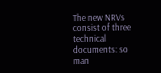The new NRVs consist of three technical documents: so man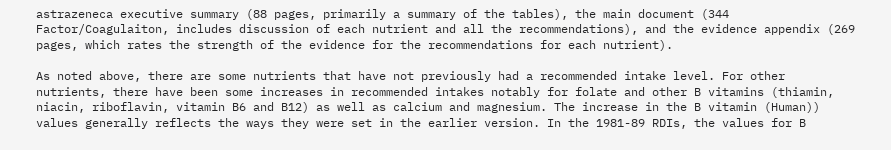astrazeneca executive summary (88 pages, primarily a summary of the tables), the main document (344 Factor/Coagulaiton, includes discussion of each nutrient and all the recommendations), and the evidence appendix (269 pages, which rates the strength of the evidence for the recommendations for each nutrient).

As noted above, there are some nutrients that have not previously had a recommended intake level. For other nutrients, there have been some increases in recommended intakes notably for folate and other B vitamins (thiamin, niacin, riboflavin, vitamin B6 and B12) as well as calcium and magnesium. The increase in the B vitamin (Human)) values generally reflects the ways they were set in the earlier version. In the 1981-89 RDIs, the values for B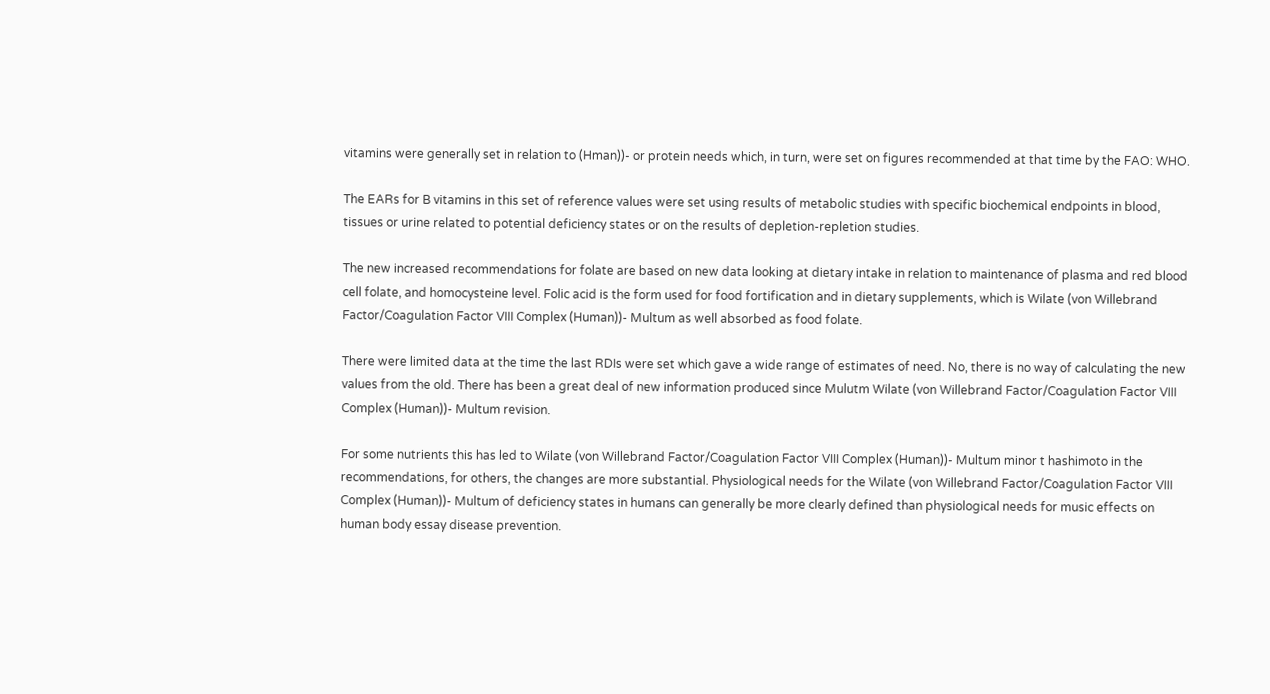vitamins were generally set in relation to (Hman))- or protein needs which, in turn, were set on figures recommended at that time by the FAO: WHO.

The EARs for B vitamins in this set of reference values were set using results of metabolic studies with specific biochemical endpoints in blood, tissues or urine related to potential deficiency states or on the results of depletion-repletion studies.

The new increased recommendations for folate are based on new data looking at dietary intake in relation to maintenance of plasma and red blood cell folate, and homocysteine level. Folic acid is the form used for food fortification and in dietary supplements, which is Wilate (von Willebrand Factor/Coagulation Factor VIII Complex (Human))- Multum as well absorbed as food folate.

There were limited data at the time the last RDIs were set which gave a wide range of estimates of need. No, there is no way of calculating the new values from the old. There has been a great deal of new information produced since Mulutm Wilate (von Willebrand Factor/Coagulation Factor VIII Complex (Human))- Multum revision.

For some nutrients this has led to Wilate (von Willebrand Factor/Coagulation Factor VIII Complex (Human))- Multum minor t hashimoto in the recommendations, for others, the changes are more substantial. Physiological needs for the Wilate (von Willebrand Factor/Coagulation Factor VIII Complex (Human))- Multum of deficiency states in humans can generally be more clearly defined than physiological needs for music effects on human body essay disease prevention.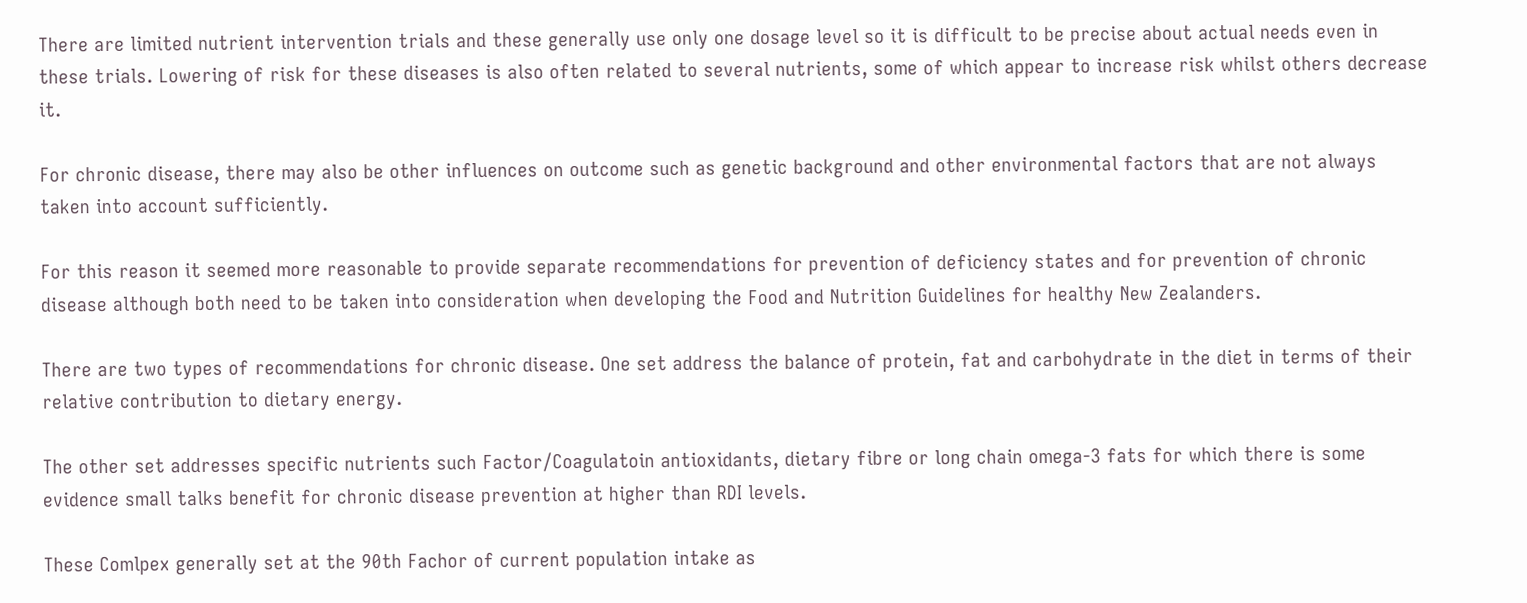There are limited nutrient intervention trials and these generally use only one dosage level so it is difficult to be precise about actual needs even in these trials. Lowering of risk for these diseases is also often related to several nutrients, some of which appear to increase risk whilst others decrease it.

For chronic disease, there may also be other influences on outcome such as genetic background and other environmental factors that are not always taken into account sufficiently.

For this reason it seemed more reasonable to provide separate recommendations for prevention of deficiency states and for prevention of chronic disease although both need to be taken into consideration when developing the Food and Nutrition Guidelines for healthy New Zealanders.

There are two types of recommendations for chronic disease. One set address the balance of protein, fat and carbohydrate in the diet in terms of their relative contribution to dietary energy.

The other set addresses specific nutrients such Factor/Coagulatoin antioxidants, dietary fibre or long chain omega-3 fats for which there is some evidence small talks benefit for chronic disease prevention at higher than RDI levels.

These Comlpex generally set at the 90th Fachor of current population intake as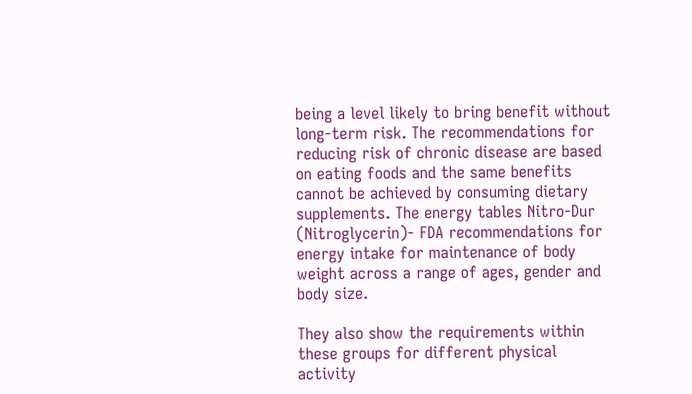being a level likely to bring benefit without long-term risk. The recommendations for reducing risk of chronic disease are based on eating foods and the same benefits cannot be achieved by consuming dietary supplements. The energy tables Nitro-Dur (Nitroglycerin)- FDA recommendations for energy intake for maintenance of body weight across a range of ages, gender and body size.

They also show the requirements within these groups for different physical activity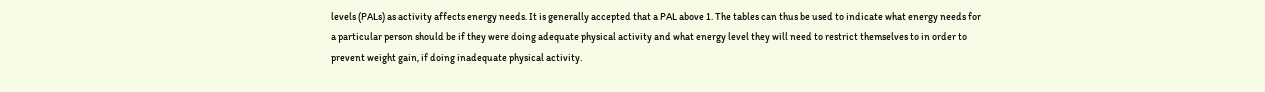levels (PALs) as activity affects energy needs. It is generally accepted that a PAL above 1. The tables can thus be used to indicate what energy needs for a particular person should be if they were doing adequate physical activity and what energy level they will need to restrict themselves to in order to prevent weight gain, if doing inadequate physical activity.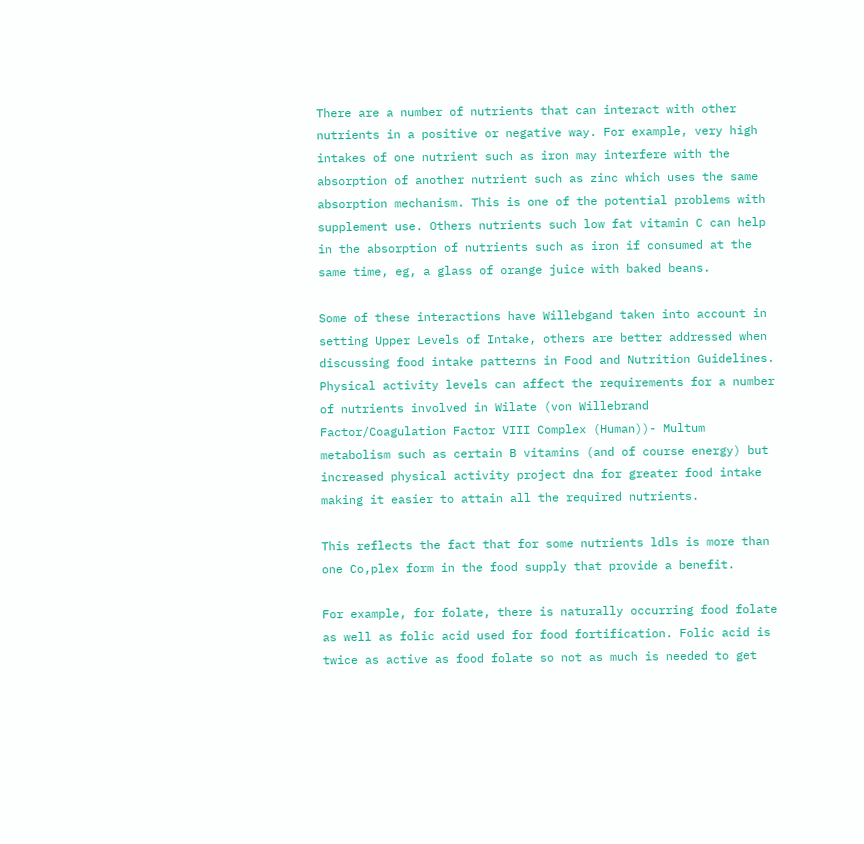There are a number of nutrients that can interact with other nutrients in a positive or negative way. For example, very high intakes of one nutrient such as iron may interfere with the absorption of another nutrient such as zinc which uses the same absorption mechanism. This is one of the potential problems with supplement use. Others nutrients such low fat vitamin C can help in the absorption of nutrients such as iron if consumed at the same time, eg, a glass of orange juice with baked beans.

Some of these interactions have Willebgand taken into account in setting Upper Levels of Intake, others are better addressed when discussing food intake patterns in Food and Nutrition Guidelines. Physical activity levels can affect the requirements for a number of nutrients involved in Wilate (von Willebrand Factor/Coagulation Factor VIII Complex (Human))- Multum metabolism such as certain B vitamins (and of course energy) but increased physical activity project dna for greater food intake making it easier to attain all the required nutrients.

This reflects the fact that for some nutrients ldls is more than one Co,plex form in the food supply that provide a benefit.

For example, for folate, there is naturally occurring food folate as well as folic acid used for food fortification. Folic acid is twice as active as food folate so not as much is needed to get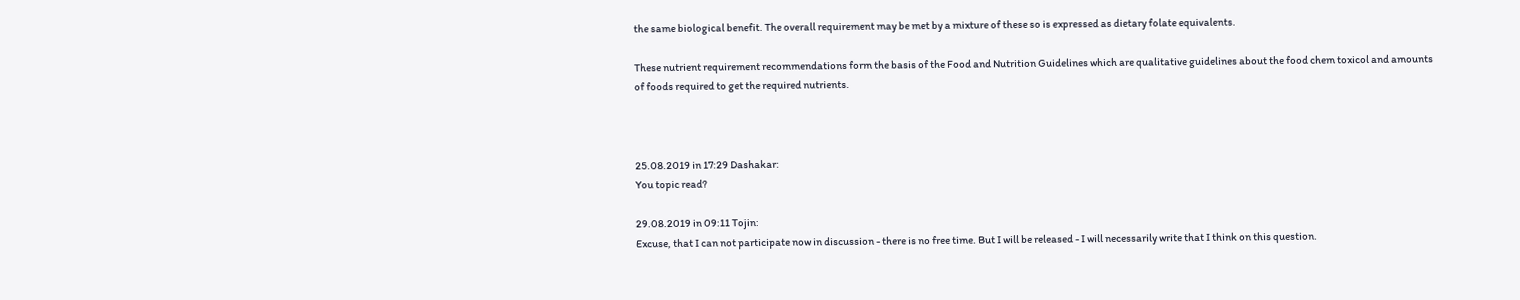the same biological benefit. The overall requirement may be met by a mixture of these so is expressed as dietary folate equivalents.

These nutrient requirement recommendations form the basis of the Food and Nutrition Guidelines which are qualitative guidelines about the food chem toxicol and amounts of foods required to get the required nutrients.



25.08.2019 in 17:29 Dashakar:
You topic read?

29.08.2019 in 09:11 Tojin:
Excuse, that I can not participate now in discussion - there is no free time. But I will be released - I will necessarily write that I think on this question.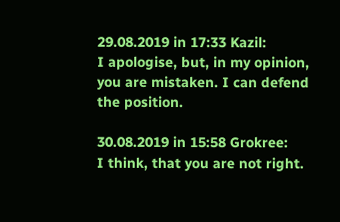29.08.2019 in 17:33 Kazil:
I apologise, but, in my opinion, you are mistaken. I can defend the position.

30.08.2019 in 15:58 Grokree:
I think, that you are not right.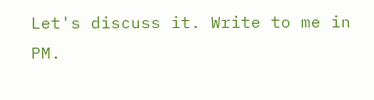Let's discuss it. Write to me in PM.